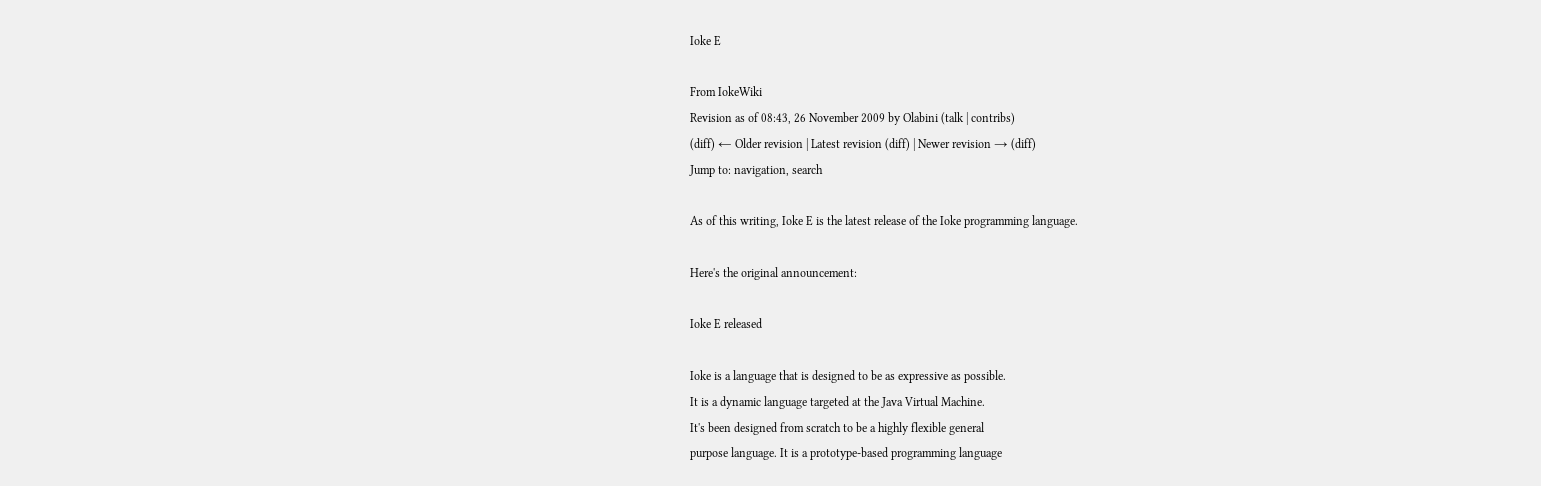Ioke E

From IokeWiki
Revision as of 08:43, 26 November 2009 by Olabini (talk | contribs)
(diff) ← Older revision | Latest revision (diff) | Newer revision → (diff)
Jump to: navigation, search

As of this writing, Ioke E is the latest release of the Ioke programming language.

Here's the original announcement:

Ioke E released

Ioke is a language that is designed to be as expressive as possible.
It is a dynamic language targeted at the Java Virtual Machine.
It's been designed from scratch to be a highly flexible general
purpose language. It is a prototype-based programming language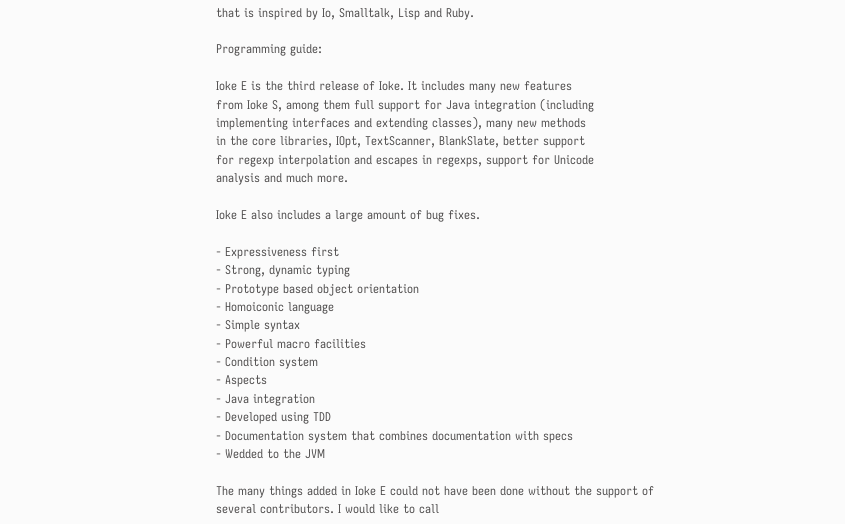that is inspired by Io, Smalltalk, Lisp and Ruby.

Programming guide:

Ioke E is the third release of Ioke. It includes many new features
from Ioke S, among them full support for Java integration (including
implementing interfaces and extending classes), many new methods
in the core libraries, IOpt, TextScanner, BlankSlate, better support
for regexp interpolation and escapes in regexps, support for Unicode
analysis and much more.

Ioke E also includes a large amount of bug fixes.

- Expressiveness first
- Strong, dynamic typing
- Prototype based object orientation
- Homoiconic language
- Simple syntax
- Powerful macro facilities
- Condition system
- Aspects
- Java integration
- Developed using TDD
- Documentation system that combines documentation with specs
- Wedded to the JVM

The many things added in Ioke E could not have been done without the support of
several contributors. I would like to call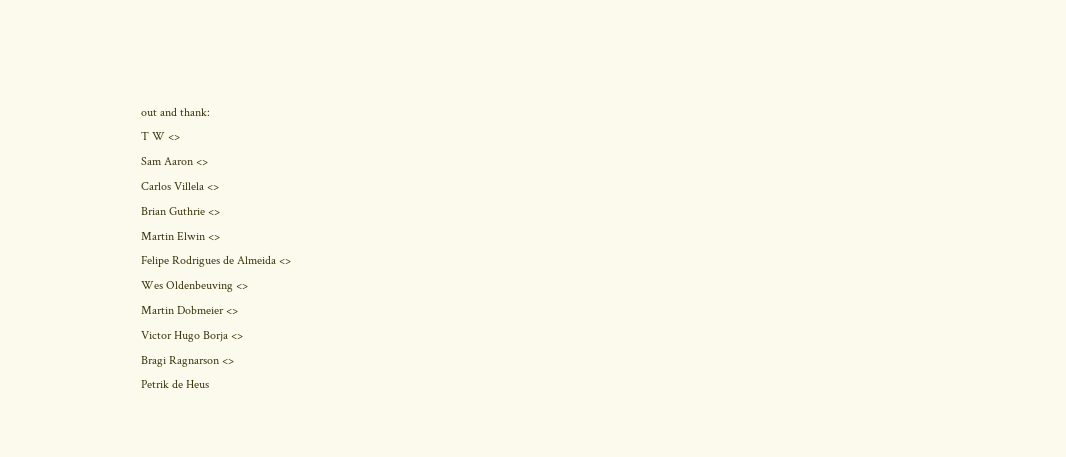out and thank:
T W <>
Sam Aaron <>
Carlos Villela <>
Brian Guthrie <>
Martin Elwin <>
Felipe Rodrigues de Almeida <>
Wes Oldenbeuving <>
Martin Dobmeier <>
Victor Hugo Borja <>
Bragi Ragnarson <>
Petrik de Heus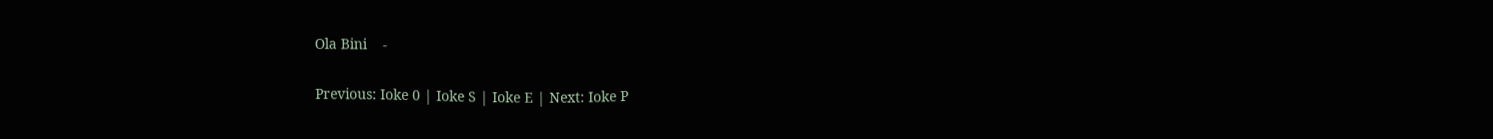Ola Bini    -

Previous: Ioke 0 | Ioke S | Ioke E | Next: Ioke P